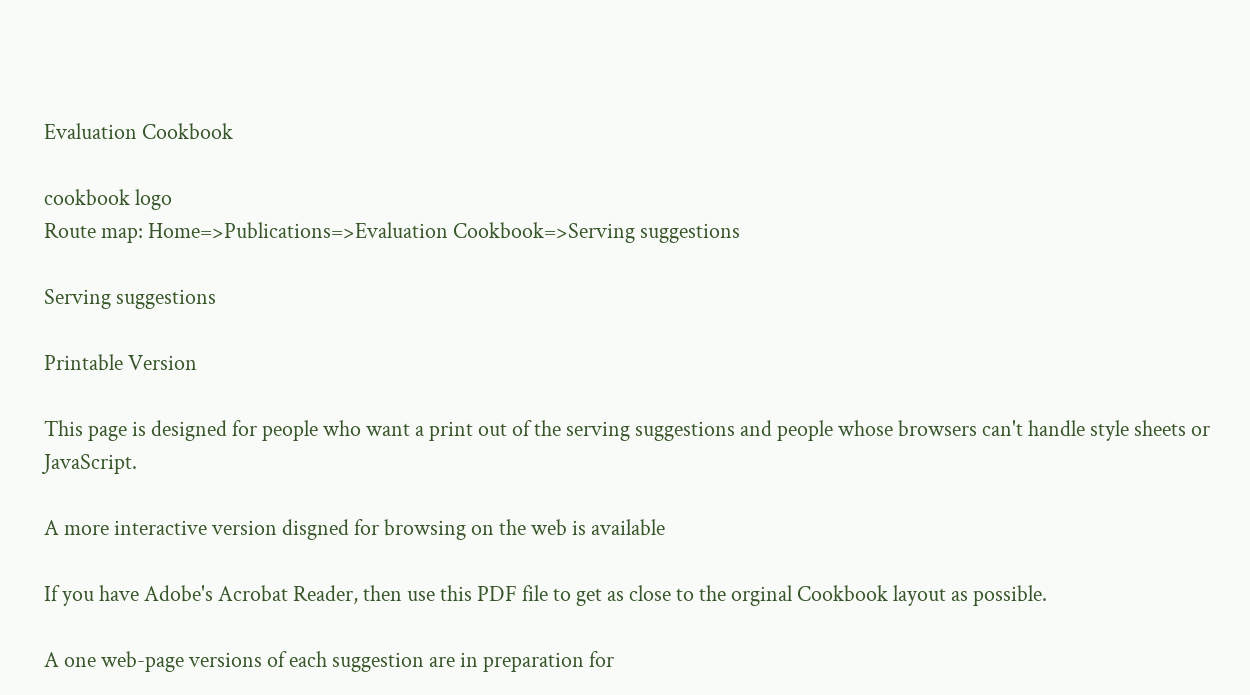Evaluation Cookbook

cookbook logo
Route map: Home=>Publications=>Evaluation Cookbook=>Serving suggestions

Serving suggestions

Printable Version

This page is designed for people who want a print out of the serving suggestions and people whose browsers can't handle style sheets or JavaScript.

A more interactive version disgned for browsing on the web is available

If you have Adobe's Acrobat Reader, then use this PDF file to get as close to the orginal Cookbook layout as possible.

A one web-page versions of each suggestion are in preparation for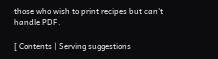those who wish to print recipes but can't handle PDF.

[ Contents | Serving suggestions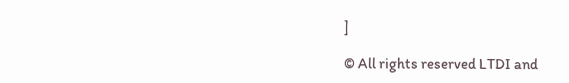]

© All rights reserved LTDI and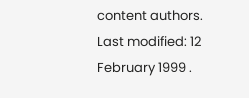content authors.
Last modified: 12 February 1999 .